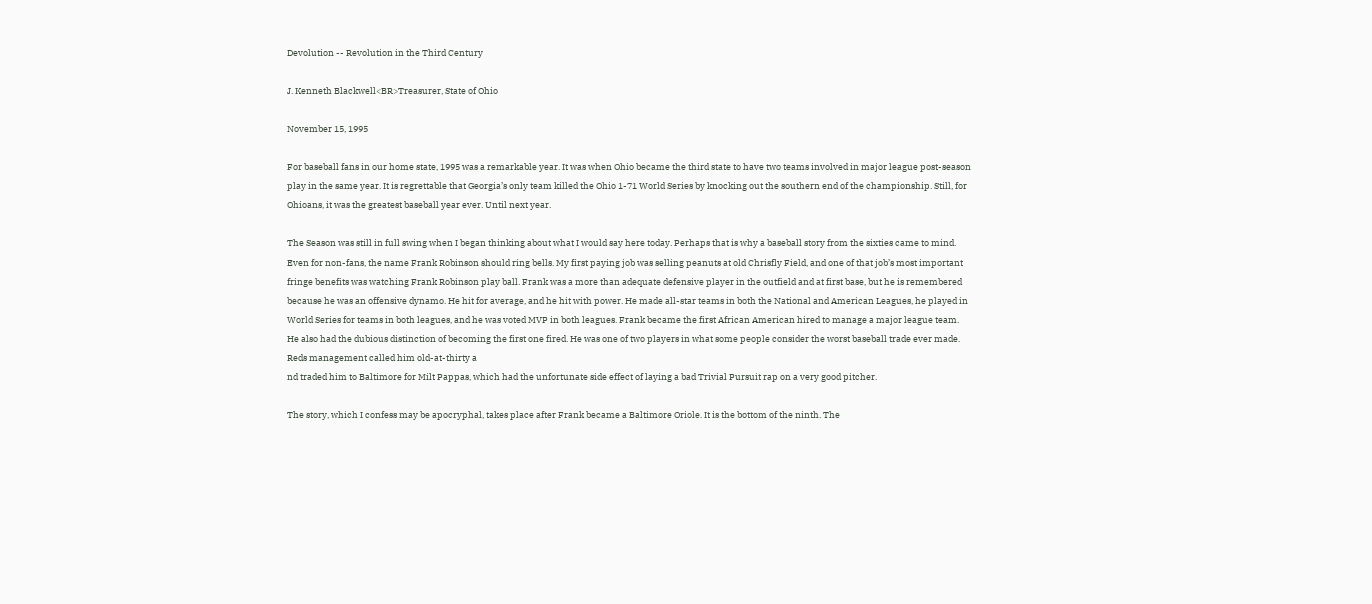Devolution -- Revolution in the Third Century

J. Kenneth Blackwell<BR>Treasurer, State of Ohio

November 15, 1995

For baseball fans in our home state, 1995 was a remarkable year. It was when Ohio became the third state to have two teams involved in major league post-season play in the same year. It is regrettable that Georgia’s only team killed the Ohio 1-71 World Series by knocking out the southern end of the championship. Still, for Ohioans, it was the greatest baseball year ever. Until next year.

The Season was still in full swing when I began thinking about what I would say here today. Perhaps that is why a baseball story from the sixties came to mind. Even for non-fans, the name Frank Robinson should ring bells. My first paying job was selling peanuts at old Chrisfly Field, and one of that job’s most important fringe benefits was watching Frank Robinson play ball. Frank was a more than adequate defensive player in the outfield and at first base, but he is remembered because he was an offensive dynamo. He hit for average, and he hit with power. He made all-star teams in both the National and American Leagues, he played in World Series for teams in both leagues, and he was voted MVP in both leagues. Frank became the first African American hired to manage a major league team. He also had the dubious distinction of becoming the first one fired. He was one of two players in what some people consider the worst baseball trade ever made. Reds management called him old-at-thirty a
nd traded him to Baltimore for Milt Pappas, which had the unfortunate side effect of laying a bad Trivial Pursuit rap on a very good pitcher.

The story, which I confess may be apocryphal, takes place after Frank became a Baltimore Oriole. It is the bottom of the ninth. The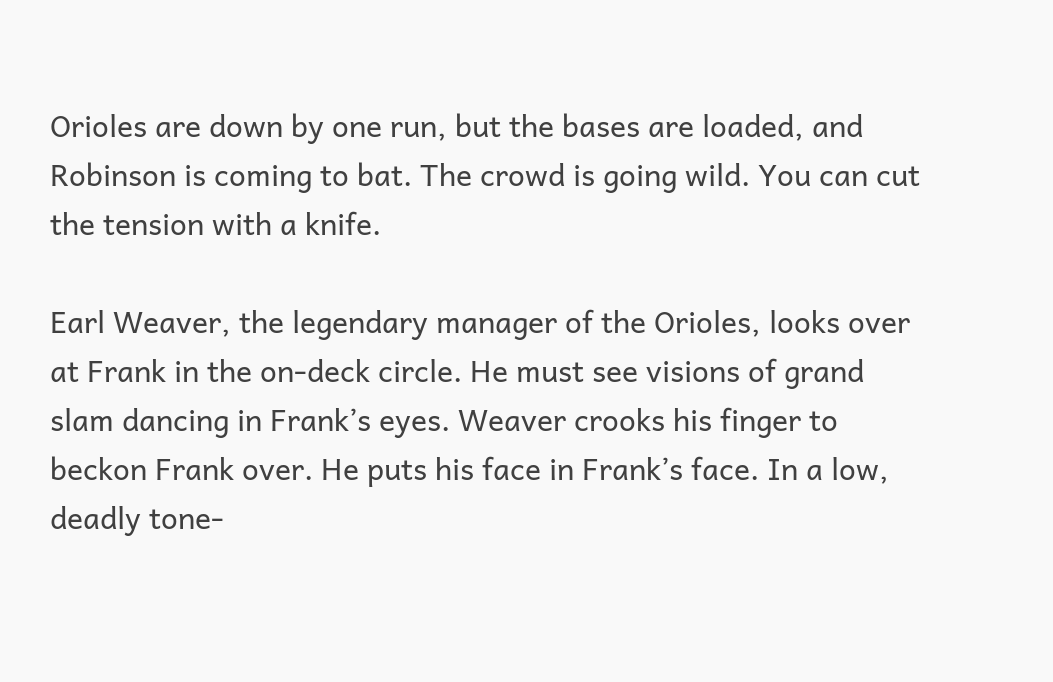Orioles are down by one run, but the bases are loaded, and Robinson is coming to bat. The crowd is going wild. You can cut the tension with a knife.

Earl Weaver, the legendary manager of the Orioles, looks over at Frank in the on-deck circle. He must see visions of grand slam dancing in Frank’s eyes. Weaver crooks his finger to beckon Frank over. He puts his face in Frank’s face. In a low, deadly tone-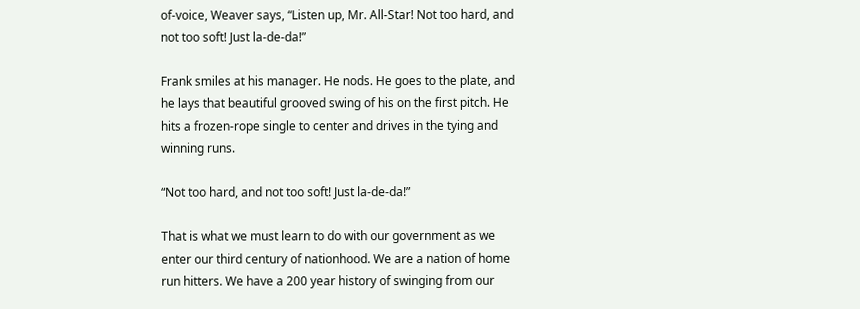of-voice, Weaver says, “Listen up, Mr. All-Star! Not too hard, and not too soft! Just la-de-da!”

Frank smiles at his manager. He nods. He goes to the plate, and he lays that beautiful grooved swing of his on the first pitch. He hits a frozen-rope single to center and drives in the tying and winning runs.

“Not too hard, and not too soft! Just la-de-da!”

That is what we must learn to do with our government as we enter our third century of nationhood. We are a nation of home run hitters. We have a 200 year history of swinging from our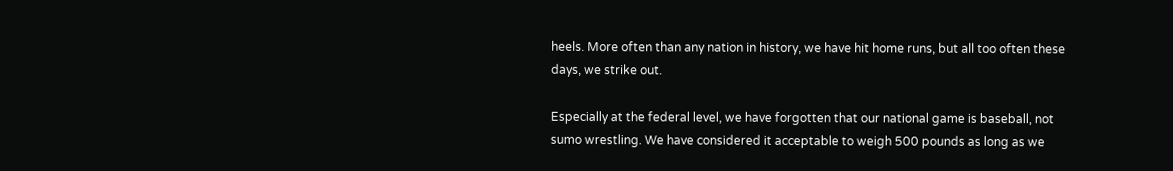heels. More often than any nation in history, we have hit home runs, but all too often these days, we strike out.

Especially at the federal level, we have forgotten that our national game is baseball, not sumo wrestling. We have considered it acceptable to weigh 500 pounds as long as we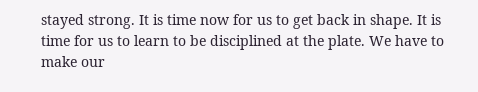stayed strong. It is time now for us to get back in shape. It is time for us to learn to be disciplined at the plate. We have to make our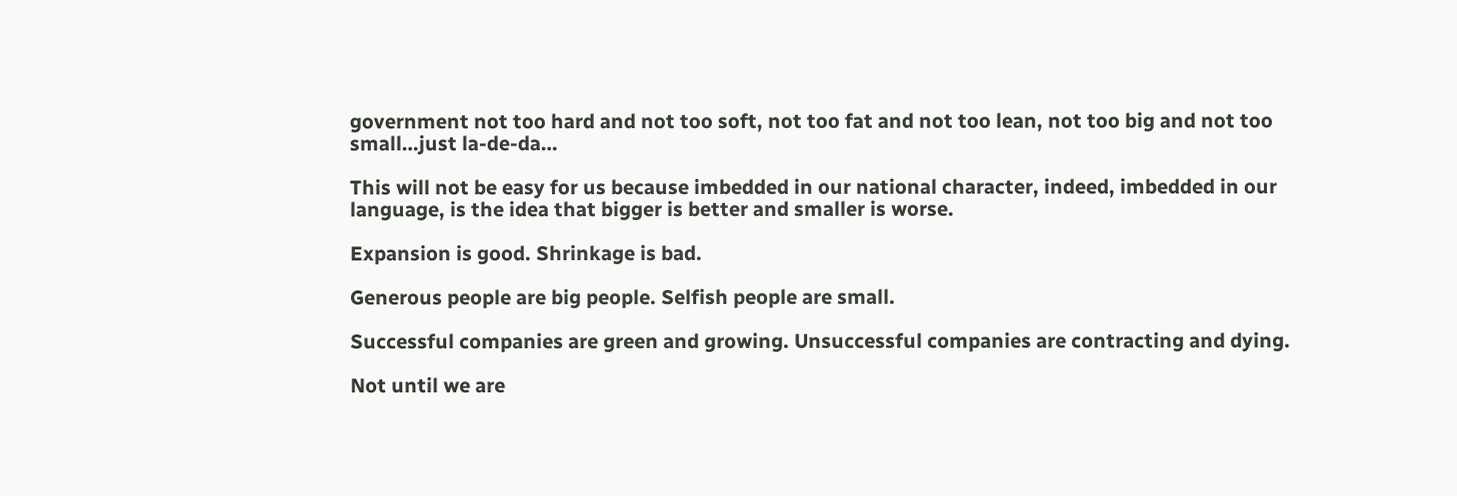government not too hard and not too soft, not too fat and not too lean, not too big and not too small…just la-de-da…

This will not be easy for us because imbedded in our national character, indeed, imbedded in our language, is the idea that bigger is better and smaller is worse.

Expansion is good. Shrinkage is bad.

Generous people are big people. Selfish people are small.

Successful companies are green and growing. Unsuccessful companies are contracting and dying.

Not until we are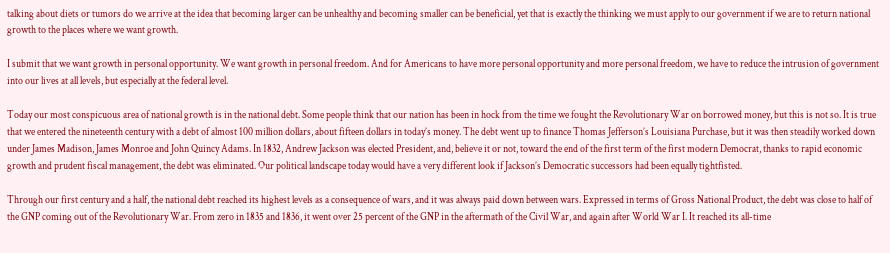talking about diets or tumors do we arrive at the idea that becoming larger can be unhealthy and becoming smaller can be beneficial, yet that is exactly the thinking we must apply to our government if we are to return national growth to the places where we want growth.

I submit that we want growth in personal opportunity. We want growth in personal freedom. And for Americans to have more personal opportunity and more personal freedom, we have to reduce the intrusion of government into our lives at all levels, but especially at the federal level.

Today our most conspicuous area of national growth is in the national debt. Some people think that our nation has been in hock from the time we fought the Revolutionary War on borrowed money, but this is not so. It is true that we entered the nineteenth century with a debt of almost 100 million dollars, about fifteen dollars in today’s money. The debt went up to finance Thomas Jefferson’s Louisiana Purchase, but it was then steadily worked down under James Madison, James Monroe and John Quincy Adams. In 1832, Andrew Jackson was elected President, and, believe it or not, toward the end of the first term of the first modern Democrat, thanks to rapid economic growth and prudent fiscal management, the debt was eliminated. Our political landscape today would have a very different look if Jackson’s Democratic successors had been equally tightfisted.

Through our first century and a half, the national debt reached its highest levels as a consequence of wars, and it was always paid down between wars. Expressed in terms of Gross National Product, the debt was close to half of the GNP coming out of the Revolutionary War. From zero in 1835 and 1836, it went over 25 percent of the GNP in the aftermath of the Civil War, and again after World War I. It reached its all-time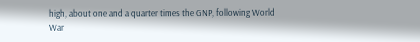high, about one and a quarter times the GNP, following World War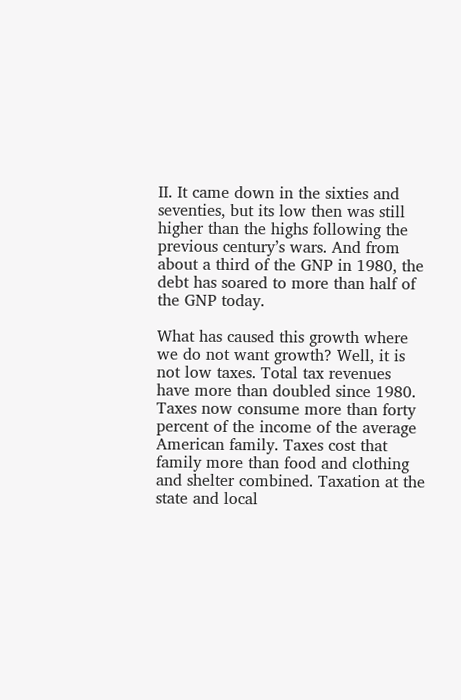II. It came down in the sixties and seventies, but its low then was still higher than the highs following the previous century’s wars. And from about a third of the GNP in 1980, the debt has soared to more than half of the GNP today.

What has caused this growth where we do not want growth? Well, it is not low taxes. Total tax revenues have more than doubled since 1980. Taxes now consume more than forty percent of the income of the average American family. Taxes cost that family more than food and clothing and shelter combined. Taxation at the state and local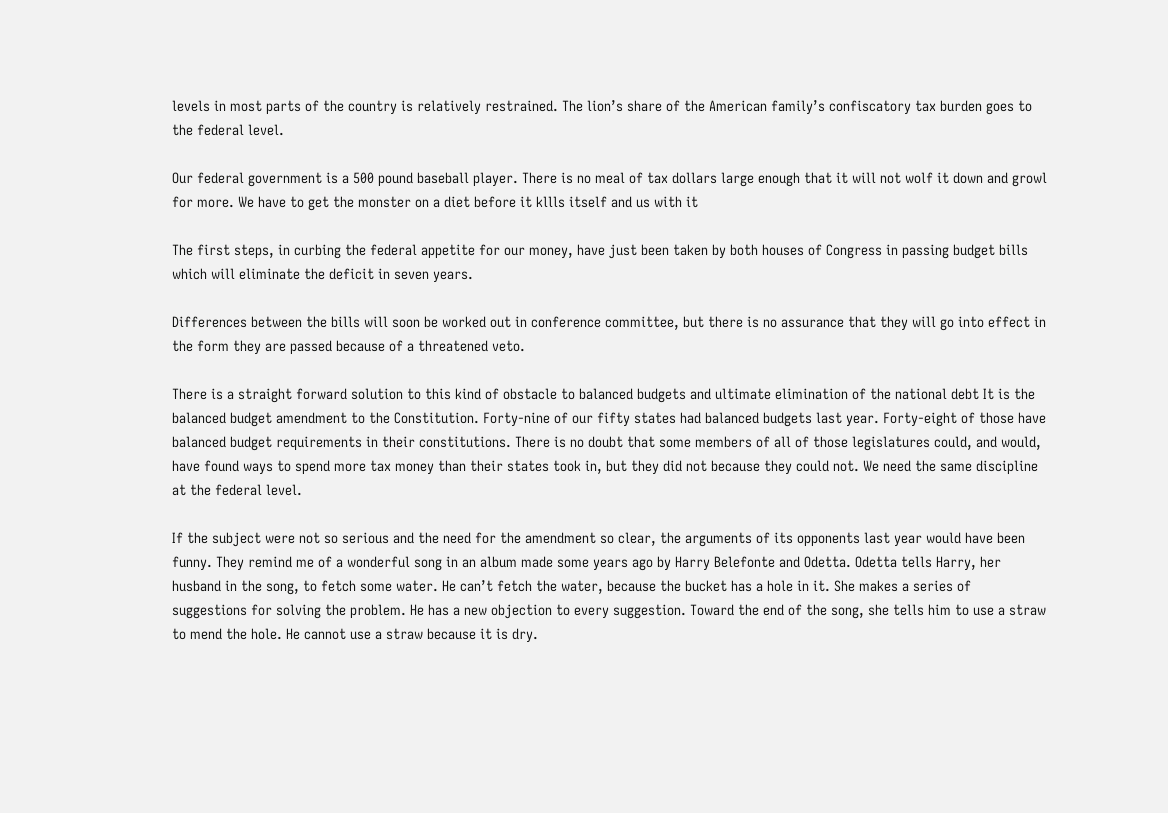levels in most parts of the country is relatively restrained. The lion’s share of the American family’s confiscatory tax burden goes to the federal level.

Our federal government is a 500 pound baseball player. There is no meal of tax dollars large enough that it will not wolf it down and growl for more. We have to get the monster on a diet before it kllls itself and us with it

The first steps, in curbing the federal appetite for our money, have just been taken by both houses of Congress in passing budget bills which will eliminate the deficit in seven years.

Differences between the bills will soon be worked out in conference committee, but there is no assurance that they will go into effect in the form they are passed because of a threatened veto.

There is a straight forward solution to this kind of obstacle to balanced budgets and ultimate elimination of the national debt It is the balanced budget amendment to the Constitution. Forty-nine of our fifty states had balanced budgets last year. Forty-eight of those have balanced budget requirements in their constitutions. There is no doubt that some members of all of those legislatures could, and would, have found ways to spend more tax money than their states took in, but they did not because they could not. We need the same discipline at the federal level.

If the subject were not so serious and the need for the amendment so clear, the arguments of its opponents last year would have been funny. They remind me of a wonderful song in an album made some years ago by Harry Belefonte and Odetta. Odetta tells Harry, her husband in the song, to fetch some water. He can’t fetch the water, because the bucket has a hole in it. She makes a series of suggestions for solving the problem. He has a new objection to every suggestion. Toward the end of the song, she tells him to use a straw to mend the hole. He cannot use a straw because it is dry.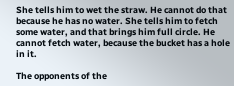She tells him to wet the straw. He cannot do that because he has no water. She tells him to fetch some water, and that brings him full circle. He cannot fetch water, because the bucket has a hole in it.

The opponents of the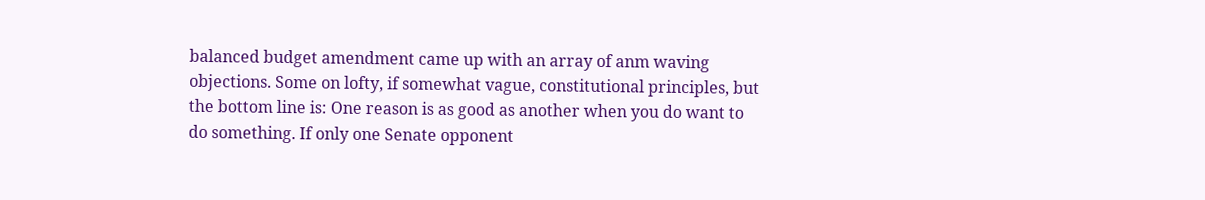balanced budget amendment came up with an array of anm waving objections. Some on lofty, if somewhat vague, constitutional principles, but the bottom line is: One reason is as good as another when you do want to do something. If only one Senate opponent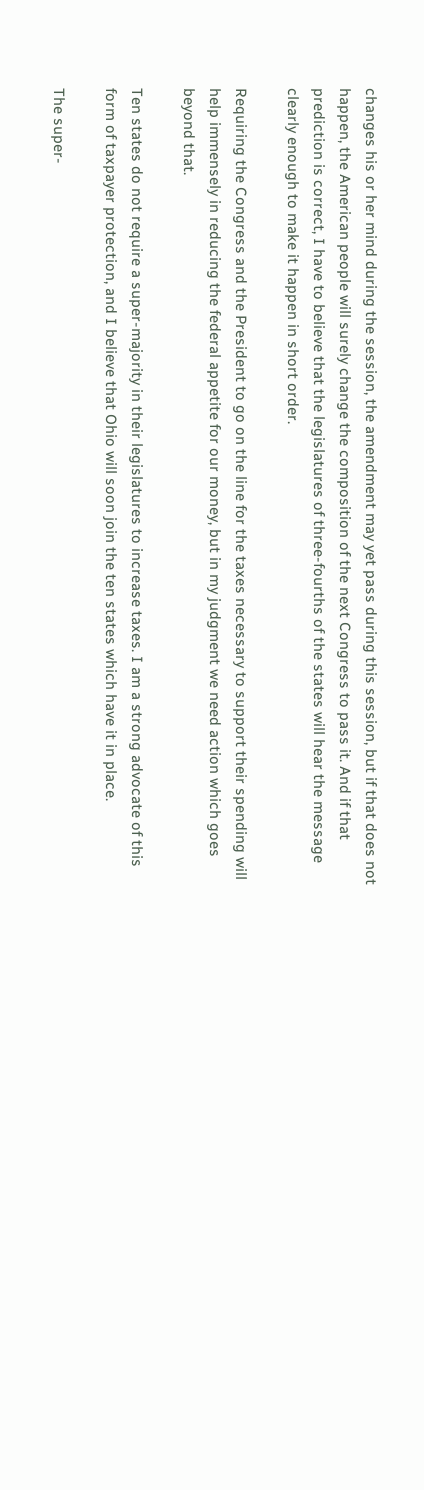changes his or her mind during the session, the amendment may yet pass during this session, but if that does not happen, the American people will surely change the composition of the next Congress to pass it. And if that prediction is correct, I have to believe that the legislatures of three-fourths of the states will hear the message clearly enough to make it happen in short order.

Requiring the Congress and the President to go on the line for the taxes necessary to support their spending will help immensely in reducing the federal appetite for our money, but in my judgment we need action which goes beyond that.

Ten states do not require a super-majority in their legislatures to increase taxes. I am a strong advocate of this form of taxpayer protection, and I believe that Ohio will soon join the ten states which have it in place.

The super-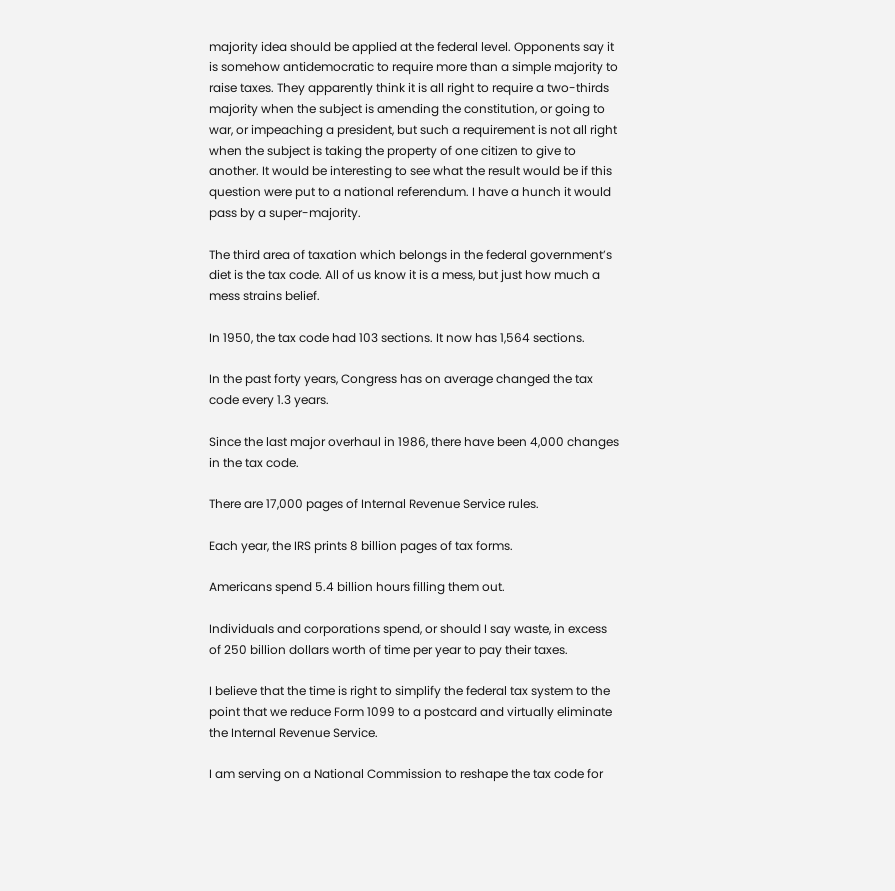majority idea should be applied at the federal level. Opponents say it is somehow antidemocratic to require more than a simple majority to raise taxes. They apparently think it is all right to require a two-thirds majority when the subject is amending the constitution, or going to war, or impeaching a president, but such a requirement is not all right when the subject is taking the property of one citizen to give to another. It would be interesting to see what the result would be if this question were put to a national referendum. I have a hunch it would pass by a super-majority.

The third area of taxation which belongs in the federal government’s diet is the tax code. All of us know it is a mess, but just how much a mess strains belief.

In 1950, the tax code had 103 sections. It now has 1,564 sections.

In the past forty years, Congress has on average changed the tax code every 1.3 years.

Since the last major overhaul in 1986, there have been 4,000 changes in the tax code.

There are 17,000 pages of Internal Revenue Service rules.

Each year, the IRS prints 8 billion pages of tax forms.

Americans spend 5.4 billion hours filling them out.

Individuals and corporations spend, or should I say waste, in excess of 250 billion dollars worth of time per year to pay their taxes.

I believe that the time is right to simplify the federal tax system to the point that we reduce Form 1099 to a postcard and virtually eliminate the Internal Revenue Service.

I am serving on a National Commission to reshape the tax code for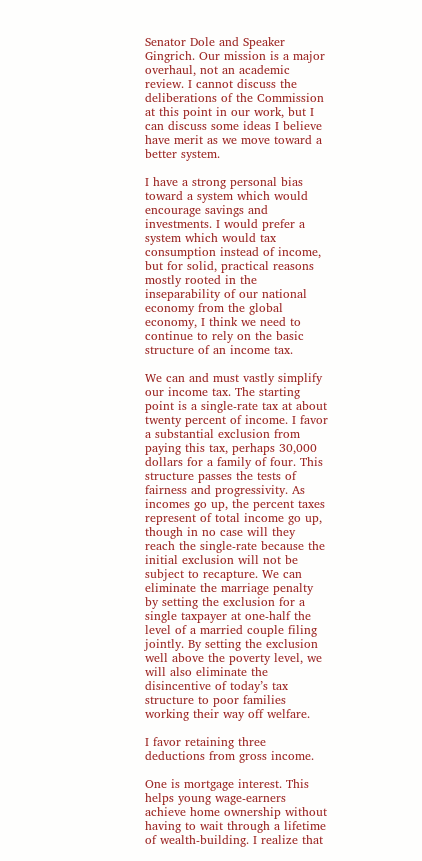Senator Dole and Speaker Gingrich. Our mission is a major overhaul, not an academic review. I cannot discuss the deliberations of the Commission at this point in our work, but I can discuss some ideas I believe have merit as we move toward a better system.

I have a strong personal bias toward a system which would encourage savings and investments. I would prefer a system which would tax consumption instead of income, but for solid, practical reasons mostly rooted in the inseparability of our national economy from the global economy, I think we need to continue to rely on the basic structure of an income tax.

We can and must vastly simplify our income tax. The starting point is a single-rate tax at about twenty percent of income. I favor a substantial exclusion from paying this tax, perhaps 30,000 dollars for a family of four. This structure passes the tests of fairness and progressivity. As incomes go up, the percent taxes represent of total income go up, though in no case will they reach the single-rate because the initial exclusion will not be subject to recapture. We can eliminate the marriage penalty by setting the exclusion for a single taxpayer at one-half the level of a married couple filing jointly. By setting the exclusion well above the poverty level, we will also eliminate the disincentive of today’s tax structure to poor families working their way off welfare.

I favor retaining three deductions from gross income.

One is mortgage interest. This helps young wage-earners achieve home ownership without having to wait through a lifetime of wealth-building. I realize that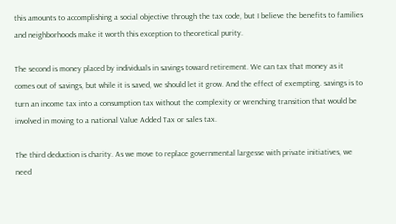this amounts to accomplishing a social objective through the tax code, but I believe the benefits to families and neighborhoods make it worth this exception to theoretical purity.

The second is money placed by individuals in savings toward retirement. We can tax that money as it comes out of savings, but while it is saved, we should let it grow. And the effect of exempting. savings is to turn an income tax into a consumption tax without the complexity or wrenching transition that would be involved in moving to a national Value Added Tax or sales tax.

The third deduction is charity. As we move to replace governmental largesse with private initiatives, we need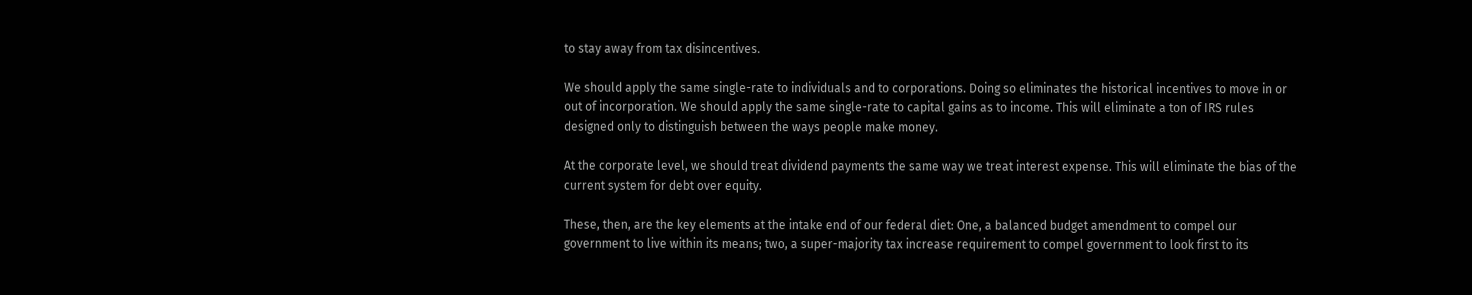to stay away from tax disincentives.

We should apply the same single-rate to individuals and to corporations. Doing so eliminates the historical incentives to move in or out of incorporation. We should apply the same single-rate to capital gains as to income. This will eliminate a ton of IRS rules designed only to distinguish between the ways people make money.

At the corporate level, we should treat dividend payments the same way we treat interest expense. This will eliminate the bias of the current system for debt over equity.

These, then, are the key elements at the intake end of our federal diet: One, a balanced budget amendment to compel our government to live within its means; two, a super-majority tax increase requirement to compel government to look first to its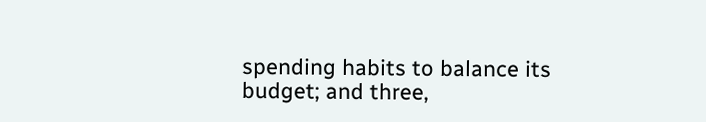spending habits to balance its budget; and three,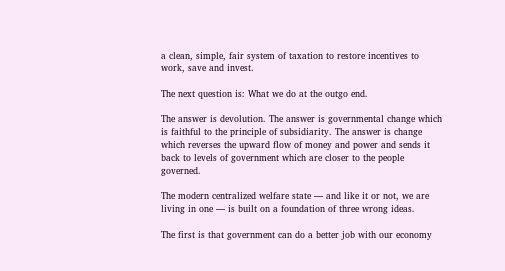a clean, simple, fair system of taxation to restore incentives to work, save and invest.

The next question is: What we do at the outgo end.

The answer is devolution. The answer is governmental change which is faithful to the principle of subsidiarity. The answer is change which reverses the upward flow of money and power and sends it back to levels of government which are closer to the people governed.

The modern centralized welfare state — and like it or not, we are living in one — is built on a foundation of three wrong ideas.

The first is that government can do a better job with our economy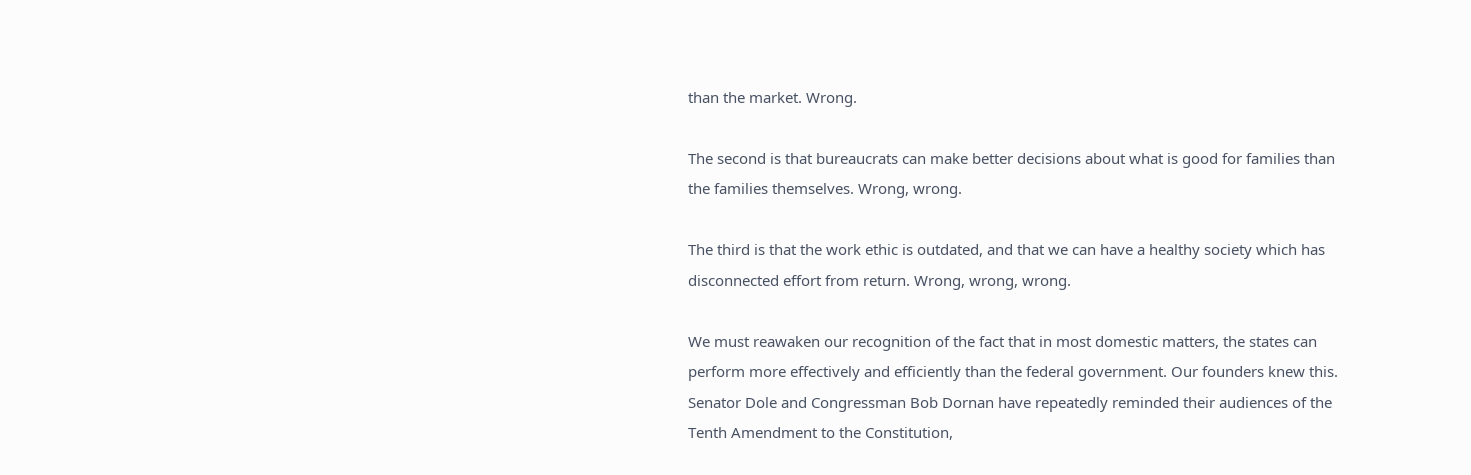than the market. Wrong.

The second is that bureaucrats can make better decisions about what is good for families than the families themselves. Wrong, wrong.

The third is that the work ethic is outdated, and that we can have a healthy society which has disconnected effort from return. Wrong, wrong, wrong.

We must reawaken our recognition of the fact that in most domestic matters, the states can perform more effectively and efficiently than the federal government. Our founders knew this. Senator Dole and Congressman Bob Dornan have repeatedly reminded their audiences of the Tenth Amendment to the Constitution,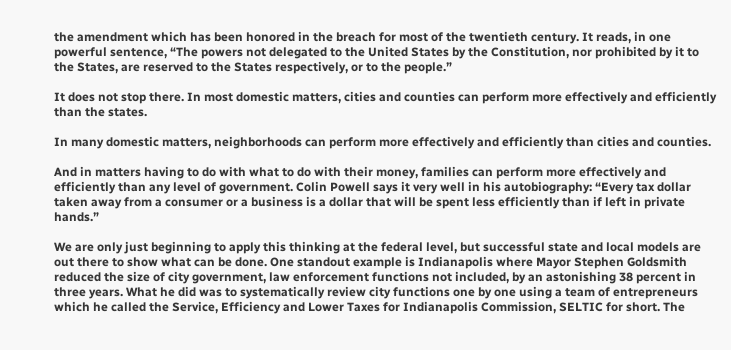the amendment which has been honored in the breach for most of the twentieth century. It reads, in one powerful sentence, “The powers not delegated to the United States by the Constitution, nor prohibited by it to the States, are reserved to the States respectively, or to the people.”

It does not stop there. In most domestic matters, cities and counties can perform more effectively and efficiently than the states.

In many domestic matters, neighborhoods can perform more effectively and efficiently than cities and counties.

And in matters having to do with what to do with their money, families can perform more effectively and efficiently than any level of government. Colin Powell says it very well in his autobiography: “Every tax dollar taken away from a consumer or a business is a dollar that will be spent less efficiently than if left in private hands.”

We are only just beginning to apply this thinking at the federal level, but successful state and local models are out there to show what can be done. One standout example is Indianapolis where Mayor Stephen Goldsmith reduced the size of city government, law enforcement functions not included, by an astonishing 38 percent in three years. What he did was to systematically review city functions one by one using a team of entrepreneurs which he called the Service, Efficiency and Lower Taxes for Indianapolis Commission, SELTIC for short. The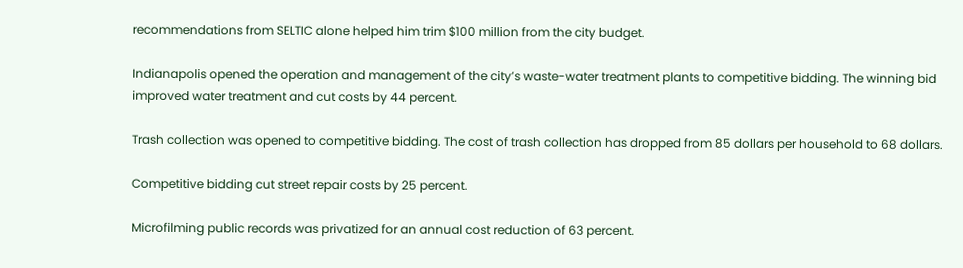recommendations from SELTIC alone helped him trim $100 million from the city budget.

Indianapolis opened the operation and management of the city’s waste-water treatment plants to competitive bidding. The winning bid improved water treatment and cut costs by 44 percent.

Trash collection was opened to competitive bidding. The cost of trash collection has dropped from 85 dollars per household to 68 dollars.

Competitive bidding cut street repair costs by 25 percent.

Microfilming public records was privatized for an annual cost reduction of 63 percent.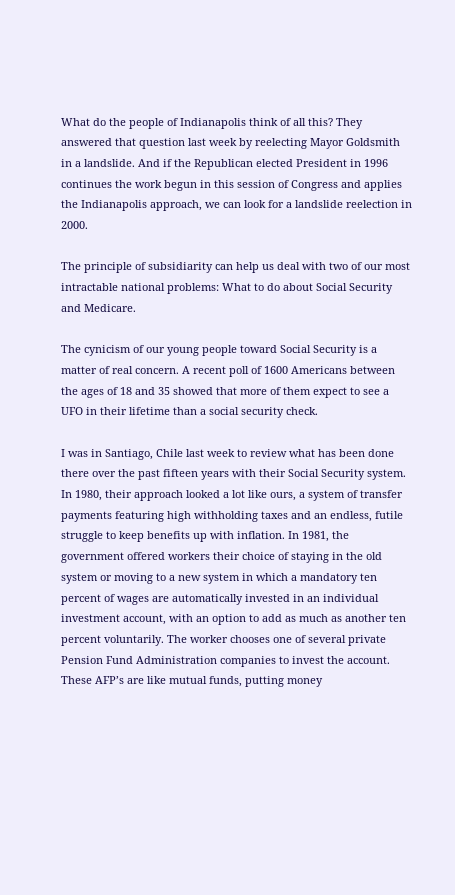What do the people of Indianapolis think of all this? They answered that question last week by reelecting Mayor Goldsmith in a landslide. And if the Republican elected President in 1996 continues the work begun in this session of Congress and applies the Indianapolis approach, we can look for a landslide reelection in 2000.

The principle of subsidiarity can help us deal with two of our most intractable national problems: What to do about Social Security and Medicare.

The cynicism of our young people toward Social Security is a matter of real concern. A recent poll of 1600 Americans between the ages of 18 and 35 showed that more of them expect to see a UFO in their lifetime than a social security check.

I was in Santiago, Chile last week to review what has been done there over the past fifteen years with their Social Security system. In 1980, their approach looked a lot like ours, a system of transfer payments featuring high withholding taxes and an endless, futile struggle to keep benefits up with inflation. In 1981, the government offered workers their choice of staying in the old system or moving to a new system in which a mandatory ten percent of wages are automatically invested in an individual investment account, with an option to add as much as another ten percent voluntarily. The worker chooses one of several private Pension Fund Administration companies to invest the account. These AFP’s are like mutual funds, putting money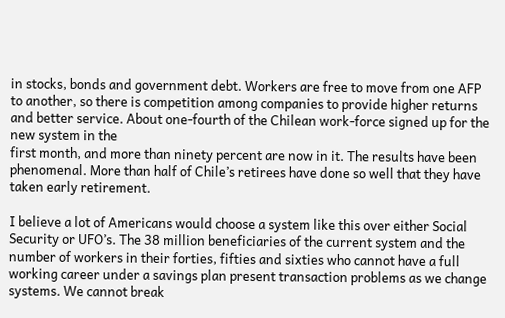in stocks, bonds and government debt. Workers are free to move from one AFP to another, so there is competition among companies to provide higher returns and better service. About one-fourth of the Chilean work-force signed up for the new system in the
first month, and more than ninety percent are now in it. The results have been phenomenal. More than half of Chile’s retirees have done so well that they have taken early retirement.

I believe a lot of Americans would choose a system like this over either Social Security or UFO’s. The 38 million beneficiaries of the current system and the number of workers in their forties, fifties and sixties who cannot have a full working career under a savings plan present transaction problems as we change systems. We cannot break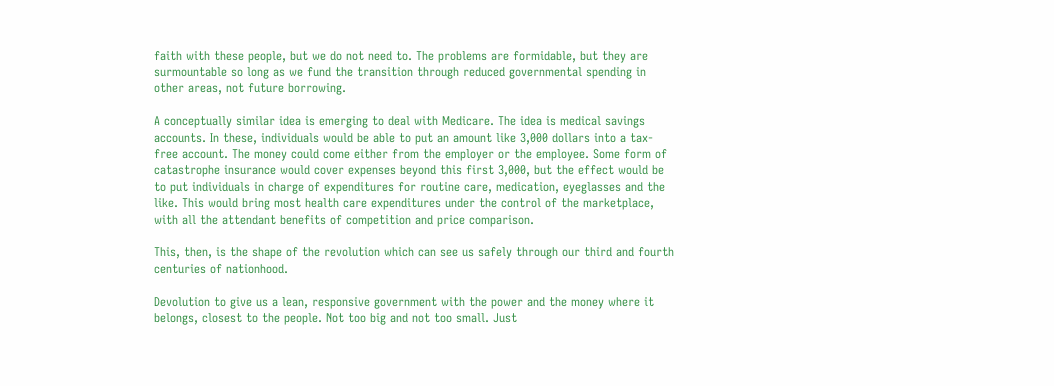faith with these people, but we do not need to. The problems are formidable, but they are surmountable so long as we fund the transition through reduced governmental spending in other areas, not future borrowing.

A conceptually similar idea is emerging to deal with Medicare. The idea is medical savings accounts. In these, individuals would be able to put an amount like 3,000 dollars into a tax-free account. The money could come either from the employer or the employee. Some form of catastrophe insurance would cover expenses beyond this first 3,000, but the effect would be to put individuals in charge of expenditures for routine care, medication, eyeglasses and the like. This would bring most health care expenditures under the control of the marketplace, with all the attendant benefits of competition and price comparison.

This, then, is the shape of the revolution which can see us safely through our third and fourth centuries of nationhood.

Devolution to give us a lean, responsive government with the power and the money where it belongs, closest to the people. Not too big and not too small. Just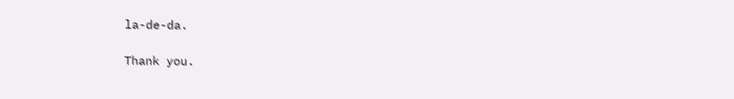la-de-da.

Thank you.